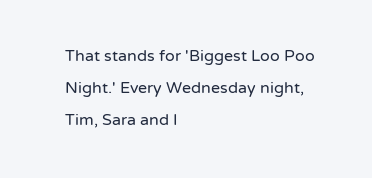That stands for 'Biggest Loo Poo Night.' Every Wednesday night, Tim, Sara and I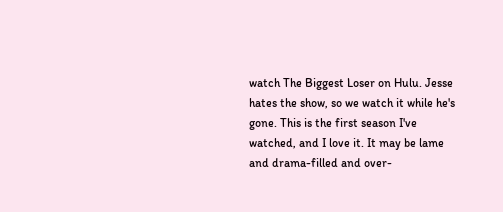watch The Biggest Loser on Hulu. Jesse hates the show, so we watch it while he's gone. This is the first season I've watched, and I love it. It may be lame and drama-filled and over-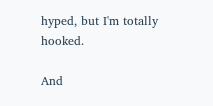hyped, but I'm totally hooked.

And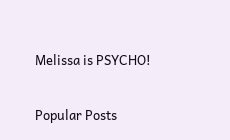Melissa is PSYCHO!


Popular Posts